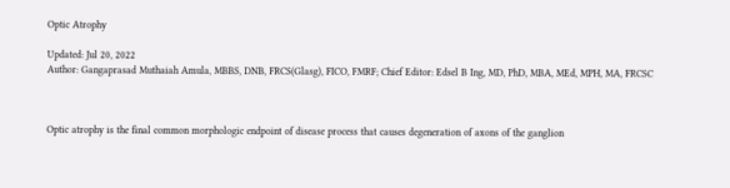Optic Atrophy

Updated: Jul 20, 2022
Author: Gangaprasad Muthaiah Amula, MBBS, DNB, FRCS(Glasg), FICO, FMRF; Chief Editor: Edsel B Ing, MD, PhD, MBA, MEd, MPH, MA, FRCSC



Optic atrophy is the final common morphologic endpoint of disease process that causes degeneration of axons of the ganglion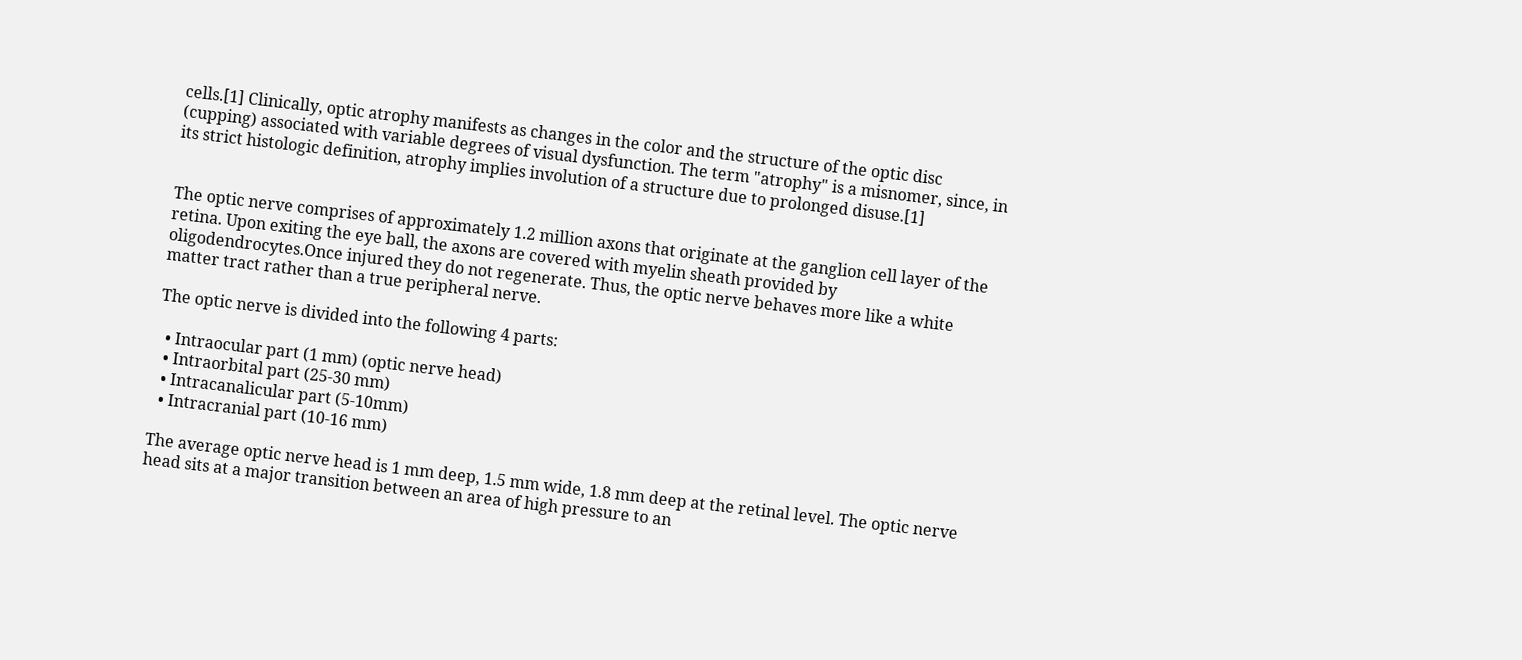cells.[1] Clinically, optic atrophy manifests as changes in the color and the structure of the optic disc (cupping) associated with variable degrees of visual dysfunction. The term "atrophy" is a misnomer, since, in its strict histologic definition, atrophy implies involution of a structure due to prolonged disuse.[1]


The optic nerve comprises of approximately 1.2 million axons that originate at the ganglion cell layer of the retina. Upon exiting the eye ball, the axons are covered with myelin sheath provided by oligodendrocytes.Once injured they do not regenerate. Thus, the optic nerve behaves more like a white matter tract rather than a true peripheral nerve.

The optic nerve is divided into the following 4 parts:

  • Intraocular part (1 mm) (optic nerve head)
  • Intraorbital part (25-30 mm)
  • Intracanalicular part (5-10mm)
  • Intracranial part (10-16 mm)

The average optic nerve head is 1 mm deep, 1.5 mm wide, 1.8 mm deep at the retinal level. The optic nerve head sits at a major transition between an area of high pressure to an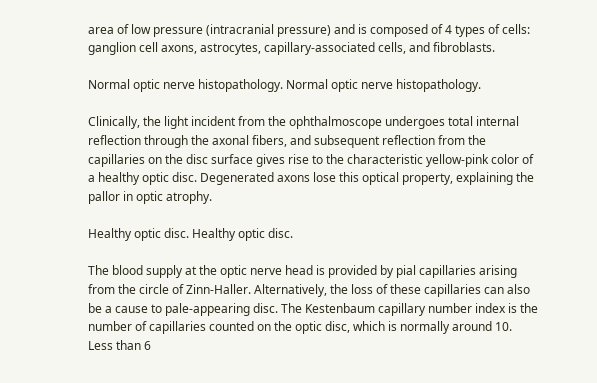area of low pressure (intracranial pressure) and is composed of 4 types of cells: ganglion cell axons, astrocytes, capillary-associated cells, and fibroblasts.

Normal optic nerve histopathology. Normal optic nerve histopathology.

Clinically, the light incident from the ophthalmoscope undergoes total internal reflection through the axonal fibers, and subsequent reflection from the capillaries on the disc surface gives rise to the characteristic yellow-pink color of a healthy optic disc. Degenerated axons lose this optical property, explaining the pallor in optic atrophy.

Healthy optic disc. Healthy optic disc.

The blood supply at the optic nerve head is provided by pial capillaries arising from the circle of Zinn-Haller. Alternatively, the loss of these capillaries can also be a cause to pale-appearing disc. The Kestenbaum capillary number index is the number of capillaries counted on the optic disc, which is normally around 10. Less than 6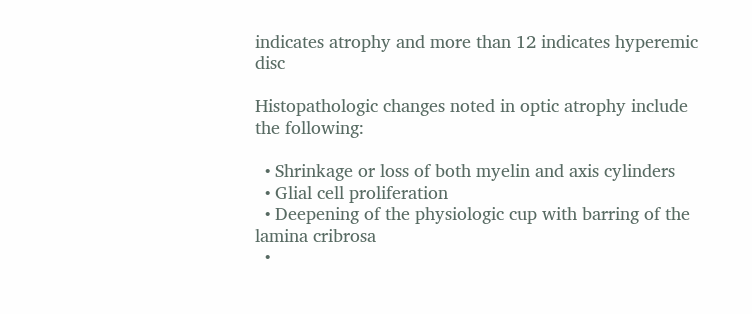indicates atrophy and more than 12 indicates hyperemic disc

Histopathologic changes noted in optic atrophy include the following:

  • Shrinkage or loss of both myelin and axis cylinders
  • Glial cell proliferation
  • Deepening of the physiologic cup with barring of the lamina cribrosa
  •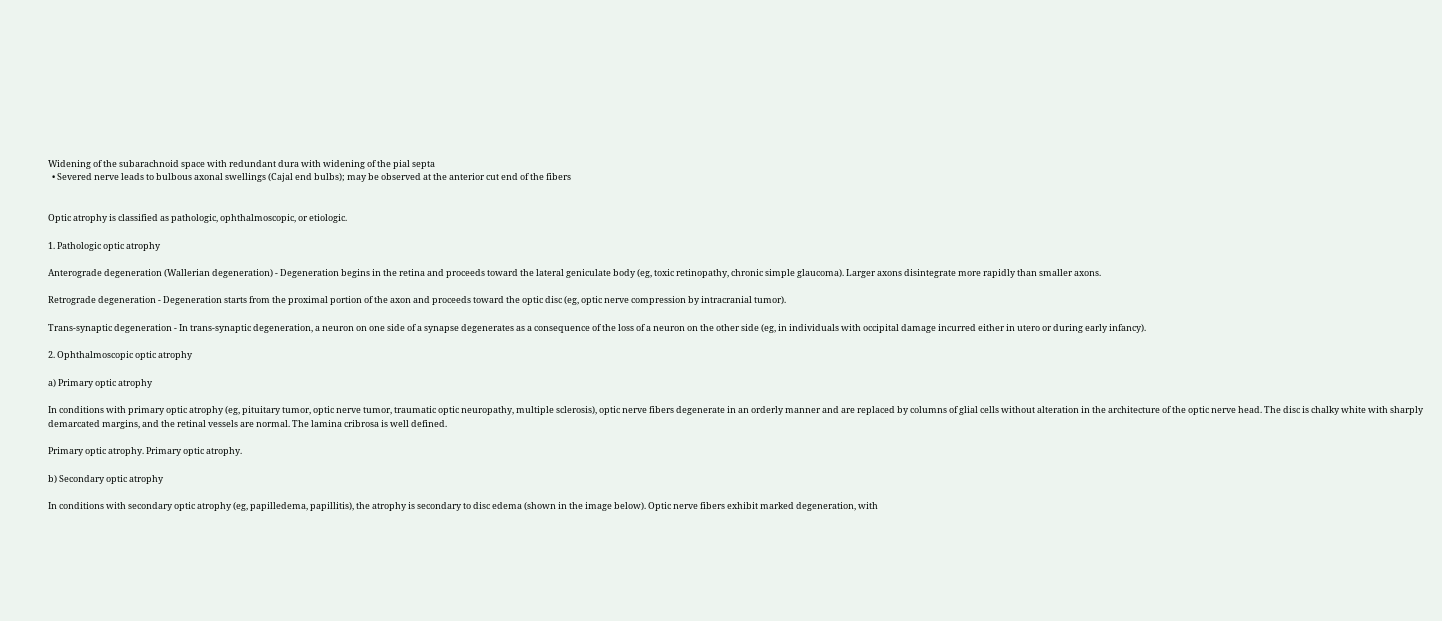Widening of the subarachnoid space with redundant dura with widening of the pial septa
  • Severed nerve leads to bulbous axonal swellings (Cajal end bulbs); may be observed at the anterior cut end of the fibers


Optic atrophy is classified as pathologic, ophthalmoscopic, or etiologic.

1. Pathologic optic atrophy

Anterograde degeneration (Wallerian degeneration) - Degeneration begins in the retina and proceeds toward the lateral geniculate body (eg, toxic retinopathy, chronic simple glaucoma). Larger axons disintegrate more rapidly than smaller axons.

Retrograde degeneration - Degeneration starts from the proximal portion of the axon and proceeds toward the optic disc (eg, optic nerve compression by intracranial tumor).

Trans-synaptic degeneration - In trans-synaptic degeneration, a neuron on one side of a synapse degenerates as a consequence of the loss of a neuron on the other side (eg, in individuals with occipital damage incurred either in utero or during early infancy).

2. Ophthalmoscopic optic atrophy

a) Primary optic atrophy

In conditions with primary optic atrophy (eg, pituitary tumor, optic nerve tumor, traumatic optic neuropathy, multiple sclerosis), optic nerve fibers degenerate in an orderly manner and are replaced by columns of glial cells without alteration in the architecture of the optic nerve head. The disc is chalky white with sharply demarcated margins, and the retinal vessels are normal. The lamina cribrosa is well defined.

Primary optic atrophy. Primary optic atrophy.

b) Secondary optic atrophy

In conditions with secondary optic atrophy (eg, papilledema, papillitis), the atrophy is secondary to disc edema (shown in the image below). Optic nerve fibers exhibit marked degeneration, with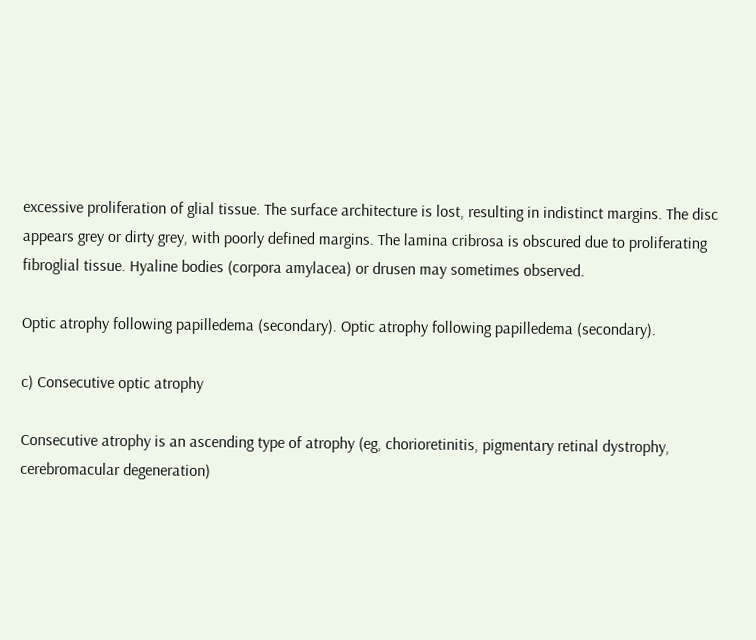excessive proliferation of glial tissue. The surface architecture is lost, resulting in indistinct margins. The disc appears grey or dirty grey, with poorly defined margins. The lamina cribrosa is obscured due to proliferating fibroglial tissue. Hyaline bodies (corpora amylacea) or drusen may sometimes observed.

Optic atrophy following papilledema (secondary). Optic atrophy following papilledema (secondary).

c) Consecutive optic atrophy

Consecutive atrophy is an ascending type of atrophy (eg, chorioretinitis, pigmentary retinal dystrophy, cerebromacular degeneration)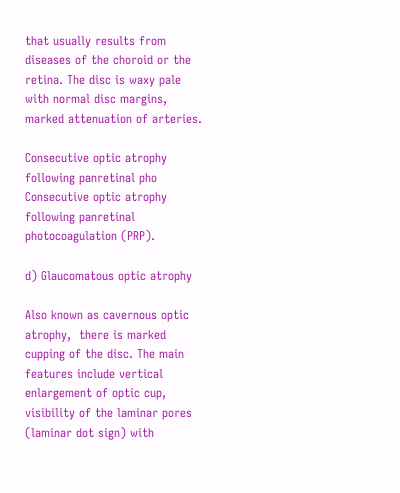that usually results from diseases of the choroid or the retina. The disc is waxy pale with normal disc margins, marked attenuation of arteries.

Consecutive optic atrophy following panretinal pho Consecutive optic atrophy following panretinal photocoagulation (PRP).

d) Glaucomatous optic atrophy

Also known as cavernous optic atrophy,  there is marked cupping of the disc. The main features include vertical enlargement of optic cup, visibility of the laminar pores (laminar dot sign) with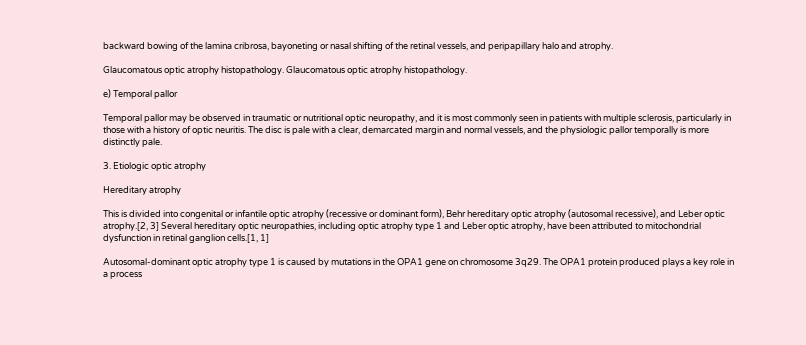backward bowing of the lamina cribrosa, bayoneting or nasal shifting of the retinal vessels, and peripapillary halo and atrophy.

Glaucomatous optic atrophy histopathology. Glaucomatous optic atrophy histopathology.

e) Temporal pallor

Temporal pallor may be observed in traumatic or nutritional optic neuropathy, and it is most commonly seen in patients with multiple sclerosis, particularly in those with a history of optic neuritis. The disc is pale with a clear, demarcated margin and normal vessels, and the physiologic pallor temporally is more distinctly pale.

3. Etiologic optic atrophy

Hereditary atrophy

This is divided into congenital or infantile optic atrophy (recessive or dominant form), Behr hereditary optic atrophy (autosomal recessive), and Leber optic atrophy.[2, 3] Several hereditary optic neuropathies, including optic atrophy type 1 and Leber optic atrophy, have been attributed to mitochondrial dysfunction in retinal ganglion cells.[1, 1]

Autosomal-dominant optic atrophy type 1 is caused by mutations in the OPA1 gene on chromosome 3q29. The OPA1 protein produced plays a key role in a process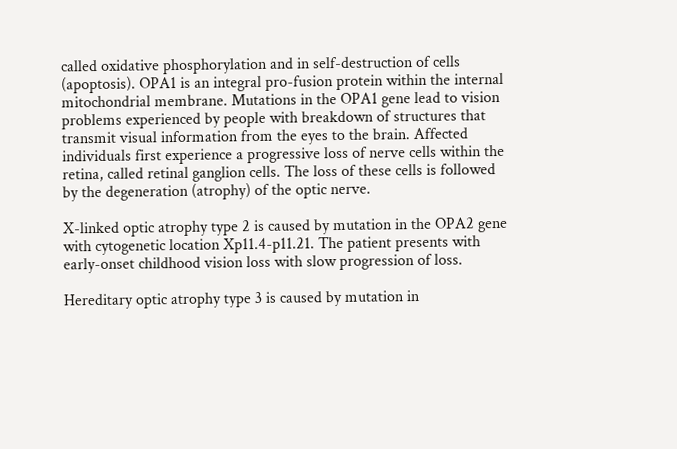called oxidative phosphorylation and in self-destruction of cells (apoptosis). OPA1 is an integral pro-fusion protein within the internal mitochondrial membrane. Mutations in the OPA1 gene lead to vision problems experienced by people with breakdown of structures that transmit visual information from the eyes to the brain. Affected individuals first experience a progressive loss of nerve cells within the retina, called retinal ganglion cells. The loss of these cells is followed by the degeneration (atrophy) of the optic nerve.

X-linked optic atrophy type 2 is caused by mutation in the OPA2 gene with cytogenetic location Xp11.4-p11.21. The patient presents with early-onset childhood vision loss with slow progression of loss.

Hereditary optic atrophy type 3 is caused by mutation in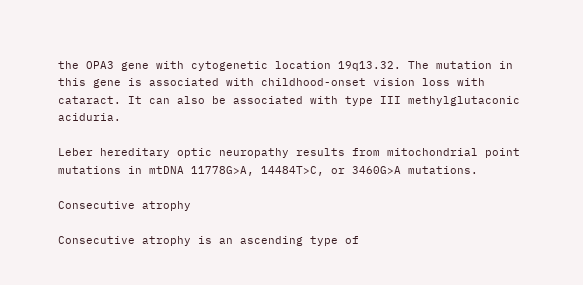the OPA3 gene with cytogenetic location 19q13.32. The mutation in this gene is associated with childhood-onset vision loss with cataract. It can also be associated with type III methylglutaconic aciduria.

Leber hereditary optic neuropathy results from mitochondrial point mutations in mtDNA 11778G>A, 14484T>C, or 3460G>A mutations.

Consecutive atrophy

Consecutive atrophy is an ascending type of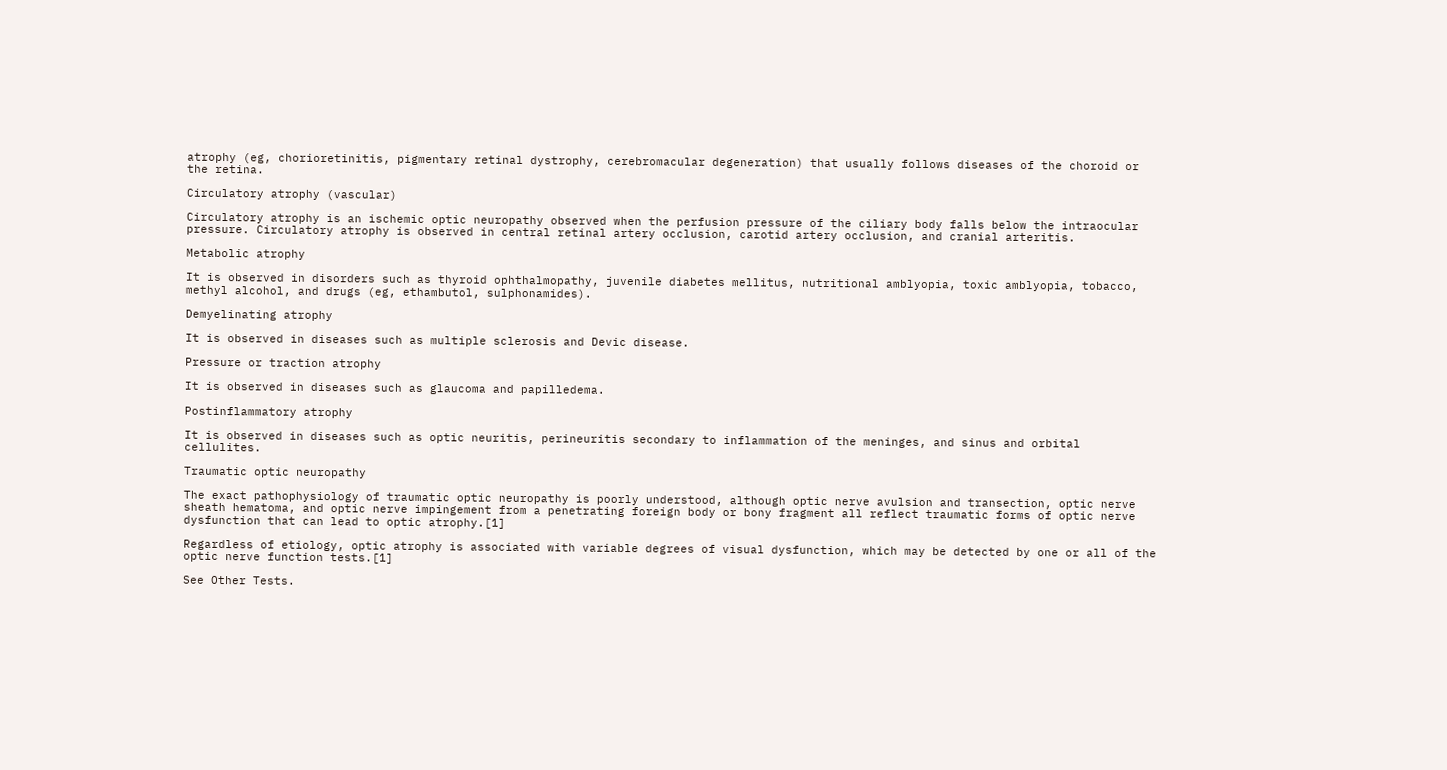atrophy (eg, chorioretinitis, pigmentary retinal dystrophy, cerebromacular degeneration) that usually follows diseases of the choroid or the retina.

Circulatory atrophy (vascular)

Circulatory atrophy is an ischemic optic neuropathy observed when the perfusion pressure of the ciliary body falls below the intraocular pressure. Circulatory atrophy is observed in central retinal artery occlusion, carotid artery occlusion, and cranial arteritis.

Metabolic atrophy

It is observed in disorders such as thyroid ophthalmopathy, juvenile diabetes mellitus, nutritional amblyopia, toxic amblyopia, tobacco, methyl alcohol, and drugs (eg, ethambutol, sulphonamides).

Demyelinating atrophy

It is observed in diseases such as multiple sclerosis and Devic disease.

Pressure or traction atrophy

It is observed in diseases such as glaucoma and papilledema.

Postinflammatory atrophy

It is observed in diseases such as optic neuritis, perineuritis secondary to inflammation of the meninges, and sinus and orbital cellulites.

Traumatic optic neuropathy

The exact pathophysiology of traumatic optic neuropathy is poorly understood, although optic nerve avulsion and transection, optic nerve sheath hematoma, and optic nerve impingement from a penetrating foreign body or bony fragment all reflect traumatic forms of optic nerve dysfunction that can lead to optic atrophy.[1]

Regardless of etiology, optic atrophy is associated with variable degrees of visual dysfunction, which may be detected by one or all of the optic nerve function tests.[1]

See Other Tests.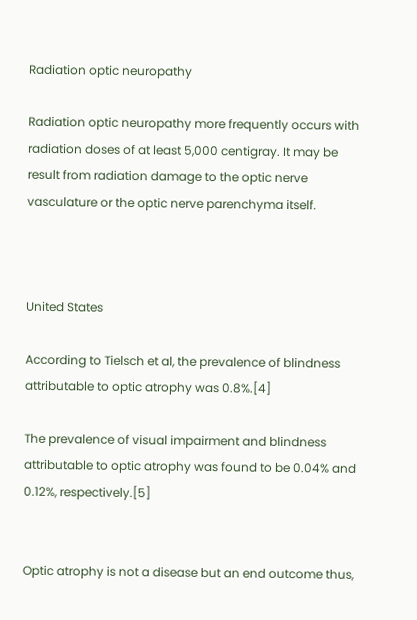Radiation optic neuropathy

Radiation optic neuropathy more frequently occurs with radiation doses of at least 5,000 centigray. It may be result from radiation damage to the optic nerve vasculature or the optic nerve parenchyma itself.



United States

According to Tielsch et al, the prevalence of blindness attributable to optic atrophy was 0.8%.[4]

The prevalence of visual impairment and blindness attributable to optic atrophy was found to be 0.04% and 0.12%, respectively.[5]


Optic atrophy is not a disease but an end outcome thus,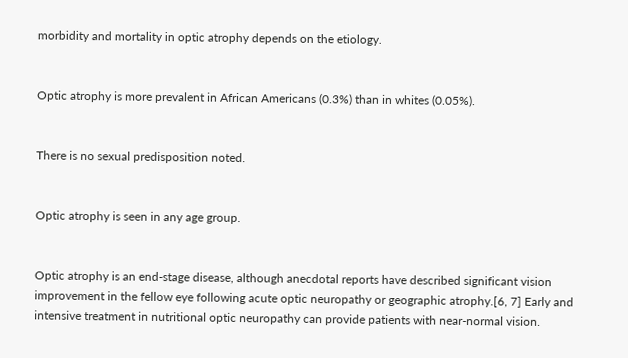morbidity and mortality in optic atrophy depends on the etiology.


Optic atrophy is more prevalent in African Americans (0.3%) than in whites (0.05%).


There is no sexual predisposition noted.


Optic atrophy is seen in any age group.


Optic atrophy is an end-stage disease, although anecdotal reports have described significant vision improvement in the fellow eye following acute optic neuropathy or geographic atrophy.[6, 7] Early and intensive treatment in nutritional optic neuropathy can provide patients with near-normal vision.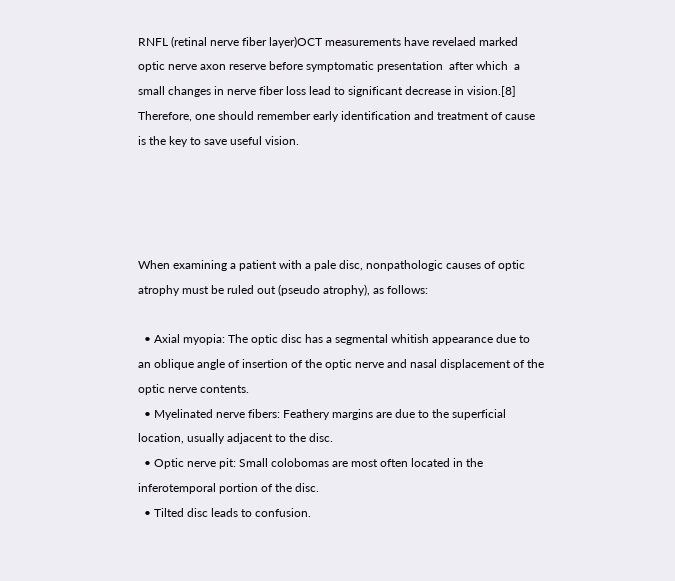RNFL (retinal nerve fiber layer)OCT measurements have revelaed marked optic nerve axon reserve before symptomatic presentation  after which  a small changes in nerve fiber loss lead to significant decrease in vision.[8]  Therefore, one should remember early identification and treatment of cause is the key to save useful vision.




When examining a patient with a pale disc, nonpathologic causes of optic atrophy must be ruled out (pseudo atrophy), as follows:

  • Axial myopia: The optic disc has a segmental whitish appearance due to an oblique angle of insertion of the optic nerve and nasal displacement of the optic nerve contents.
  • Myelinated nerve fibers: Feathery margins are due to the superficial location, usually adjacent to the disc.
  • Optic nerve pit: Small colobomas are most often located in the inferotemporal portion of the disc.
  • Tilted disc leads to confusion.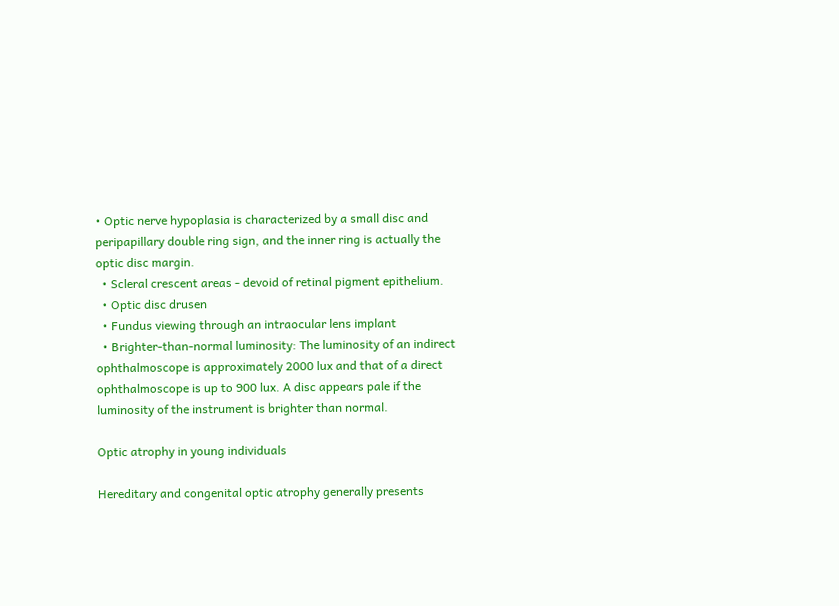• Optic nerve hypoplasia is characterized by a small disc and peripapillary double ring sign, and the inner ring is actually the optic disc margin.
  • Scleral crescent areas - devoid of retinal pigment epithelium.
  • Optic disc drusen
  • Fundus viewing through an intraocular lens implant
  • Brighter-than-normal luminosity: The luminosity of an indirect ophthalmoscope is approximately 2000 lux and that of a direct ophthalmoscope is up to 900 lux. A disc appears pale if the luminosity of the instrument is brighter than normal.

Optic atrophy in young individuals

Hereditary and congenital optic atrophy generally presents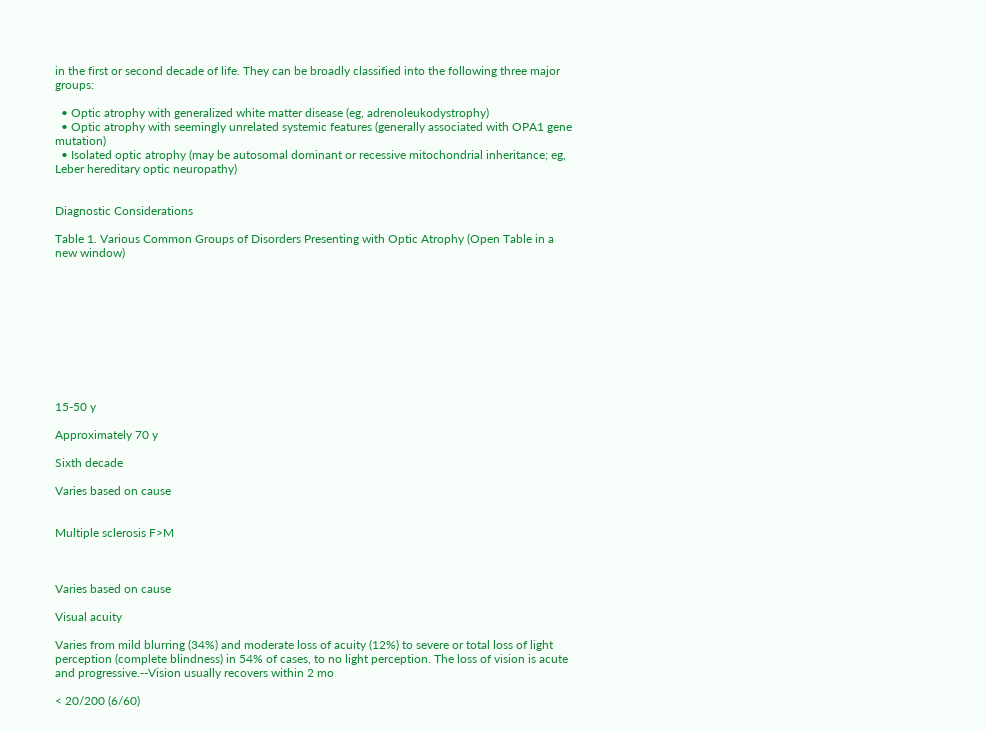in the first or second decade of life. They can be broadly classified into the following three major groups:

  • Optic atrophy with generalized white matter disease (eg, adrenoleukodystrophy)
  • Optic atrophy with seemingly unrelated systemic features (generally associated with OPA1 gene mutation)
  • Isolated optic atrophy (may be autosomal dominant or recessive mitochondrial inheritance; eg, Leber hereditary optic neuropathy)


Diagnostic Considerations

Table 1. Various Common Groups of Disorders Presenting with Optic Atrophy (Open Table in a new window)










15-50 y

Approximately 70 y

Sixth decade

Varies based on cause


Multiple sclerosis F>M



Varies based on cause

Visual acuity

Varies from mild blurring (34%) and moderate loss of acuity (12%) to severe or total loss of light perception (complete blindness) in 54% of cases, to no light perception. The loss of vision is acute and progressive.--Vision usually recovers within 2 mo

< 20/200 (6/60)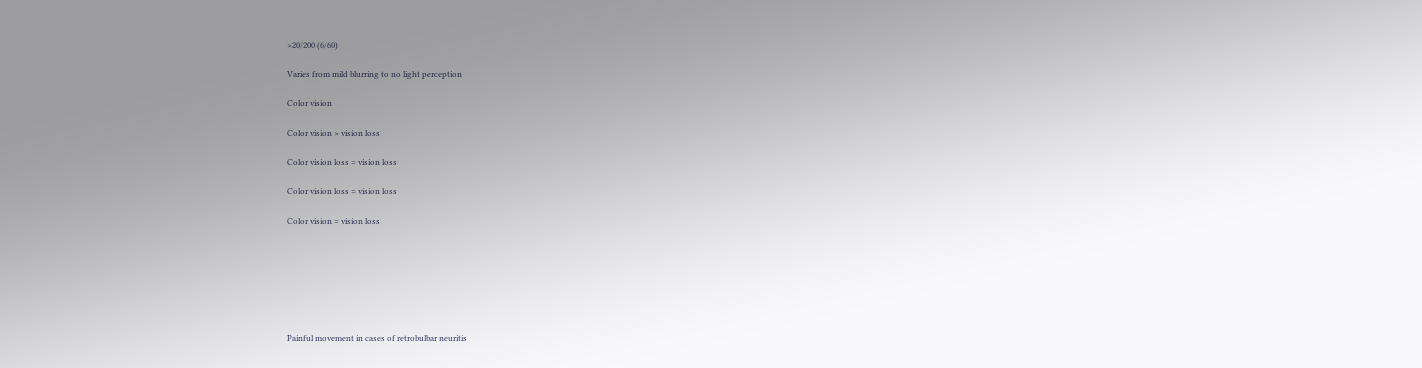>20/200 (6/60)

Varies from mild blurring to no light perception

Color vision

Color vision > vision loss

Color vision loss = vision loss

Color vision loss = vision loss

Color vision = vision loss







Painful movement in cases of retrobulbar neuritis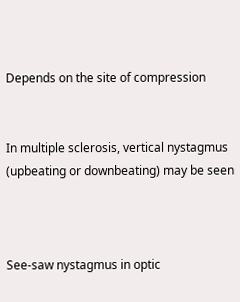Depends on the site of compression


In multiple sclerosis, vertical nystagmus (upbeating or downbeating) may be seen



See-saw nystagmus in optic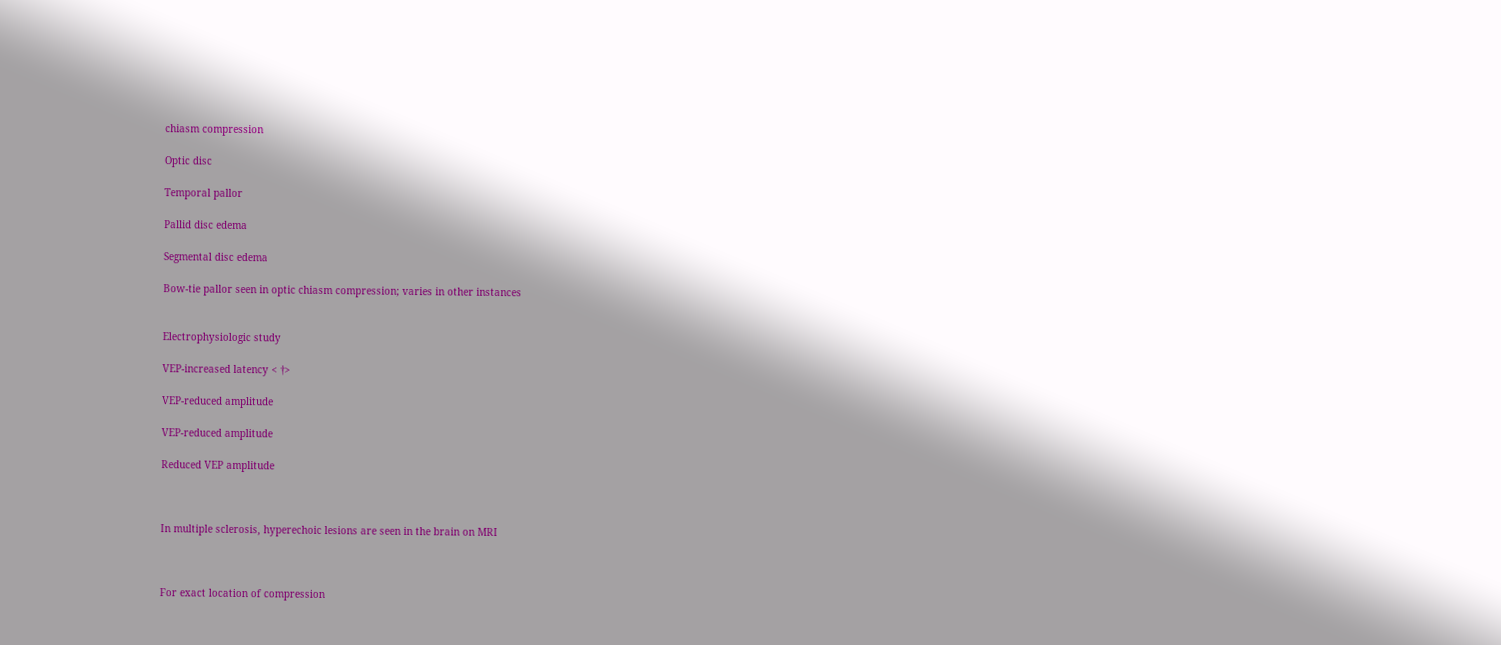chiasm compression

Optic disc

Temporal pallor

Pallid disc edema

Segmental disc edema

Bow-tie pallor seen in optic chiasm compression; varies in other instances


Electrophysiologic study

VEP-increased latency < †>

VEP-reduced amplitude

VEP-reduced amplitude

Reduced VEP amplitude



In multiple sclerosis, hyperechoic lesions are seen in the brain on MRI



For exact location of compression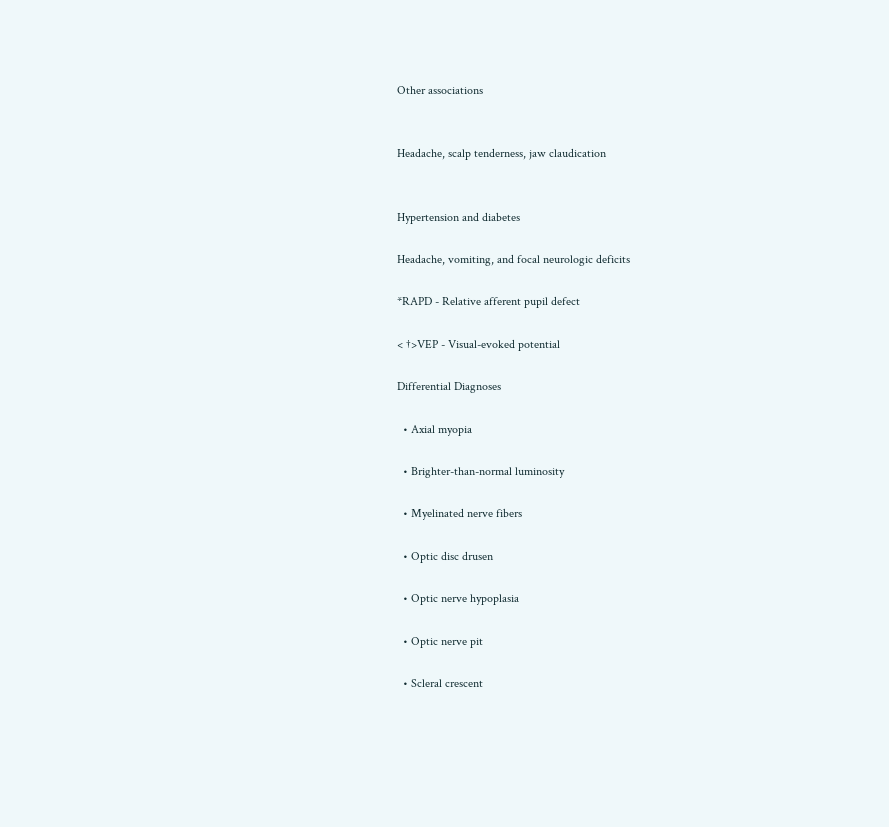Other associations


Headache, scalp tenderness, jaw claudication


Hypertension and diabetes

Headache, vomiting, and focal neurologic deficits

*RAPD - Relative afferent pupil defect

< †>VEP - Visual-evoked potential

Differential Diagnoses

  • Axial myopia

  • Brighter-than-normal luminosity

  • Myelinated nerve fibers

  • Optic disc drusen

  • Optic nerve hypoplasia

  • Optic nerve pit

  • Scleral crescent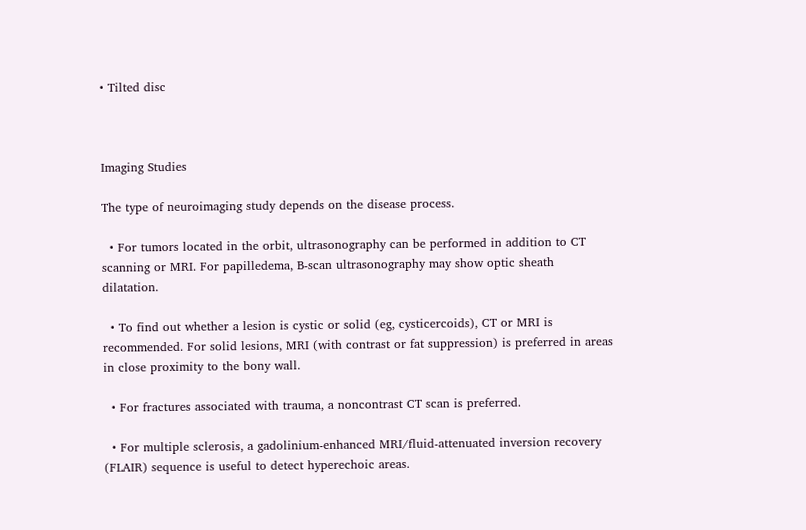• Tilted disc



Imaging Studies

The type of neuroimaging study depends on the disease process.

  • For tumors located in the orbit, ultrasonography can be performed in addition to CT scanning or MRI. For papilledema, B-scan ultrasonography may show optic sheath dilatation.

  • To find out whether a lesion is cystic or solid (eg, cysticercoids), CT or MRI is recommended. For solid lesions, MRI (with contrast or fat suppression) is preferred in areas in close proximity to the bony wall.

  • For fractures associated with trauma, a noncontrast CT scan is preferred.

  • For multiple sclerosis, a gadolinium-enhanced MRI/fluid-attenuated inversion recovery (FLAIR) sequence is useful to detect hyperechoic areas.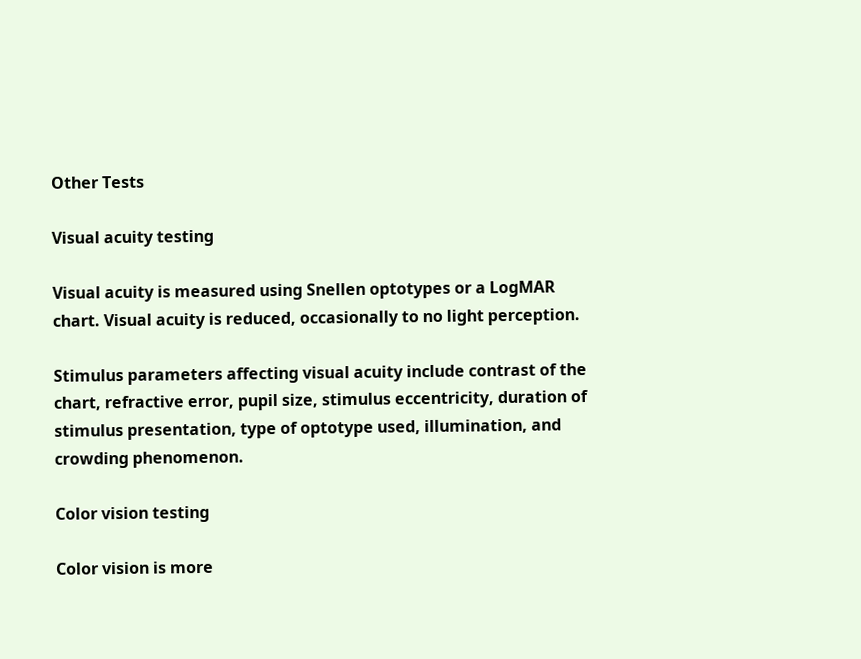Other Tests

Visual acuity testing

Visual acuity is measured using Snellen optotypes or a LogMAR chart. Visual acuity is reduced, occasionally to no light perception.

Stimulus parameters affecting visual acuity include contrast of the chart, refractive error, pupil size, stimulus eccentricity, duration of stimulus presentation, type of optotype used, illumination, and crowding phenomenon.

Color vision testing

Color vision is more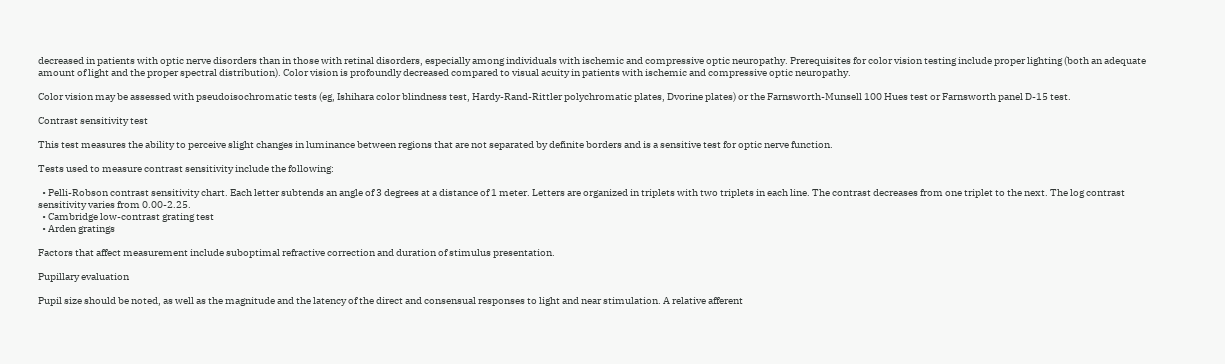decreased in patients with optic nerve disorders than in those with retinal disorders, especially among individuals with ischemic and compressive optic neuropathy. Prerequisites for color vision testing include proper lighting (both an adequate amount of light and the proper spectral distribution). Color vision is profoundly decreased compared to visual acuity in patients with ischemic and compressive optic neuropathy.

Color vision may be assessed with pseudoisochromatic tests (eg, Ishihara color blindness test, Hardy-Rand-Rittler polychromatic plates, Dvorine plates) or the Farnsworth-Munsell 100 Hues test or Farnsworth panel D-15 test.

Contrast sensitivity test

This test measures the ability to perceive slight changes in luminance between regions that are not separated by definite borders and is a sensitive test for optic nerve function.

Tests used to measure contrast sensitivity include the following:

  • Pelli-Robson contrast sensitivity chart. Each letter subtends an angle of 3 degrees at a distance of 1 meter. Letters are organized in triplets with two triplets in each line. The contrast decreases from one triplet to the next. The log contrast sensitivity varies from 0.00-2.25.
  • Cambridge low-contrast grating test
  • Arden gratings

Factors that affect measurement include suboptimal refractive correction and duration of stimulus presentation.

Pupillary evaluation

Pupil size should be noted, as well as the magnitude and the latency of the direct and consensual responses to light and near stimulation. A relative afferent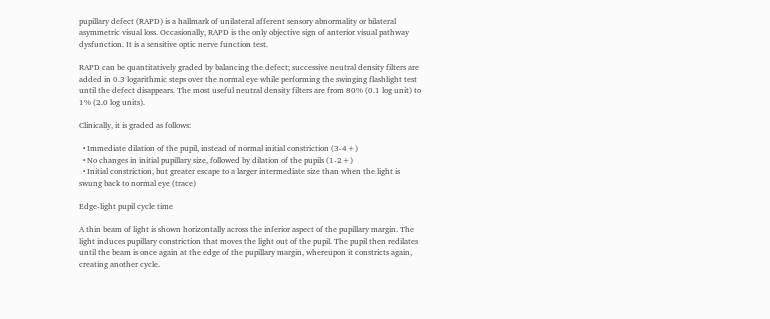pupillary defect (RAPD) is a hallmark of unilateral afferent sensory abnormality or bilateral asymmetric visual loss. Occasionally, RAPD is the only objective sign of anterior visual pathway dysfunction. It is a sensitive optic nerve function test.

RAPD can be quantitatively graded by balancing the defect; successive neutral density filters are added in 0.3 logarithmic steps over the normal eye while performing the swinging flashlight test until the defect disappears. The most useful neutral density filters are from 80% (0.1 log unit) to 1% (2.0 log units).

Clinically, it is graded as follows:

  • Immediate dilation of the pupil, instead of normal initial constriction (3-4+)
  • No changes in initial pupillary size, followed by dilation of the pupils (1-2+)
  • Initial constriction, but greater escape to a larger intermediate size than when the light is swung back to normal eye (trace)

Edge-light pupil cycle time

A thin beam of light is shown horizontally across the inferior aspect of the pupillary margin. The light induces pupillary constriction that moves the light out of the pupil. The pupil then redilates until the beam is once again at the edge of the pupillary margin, whereupon it constricts again, creating another cycle.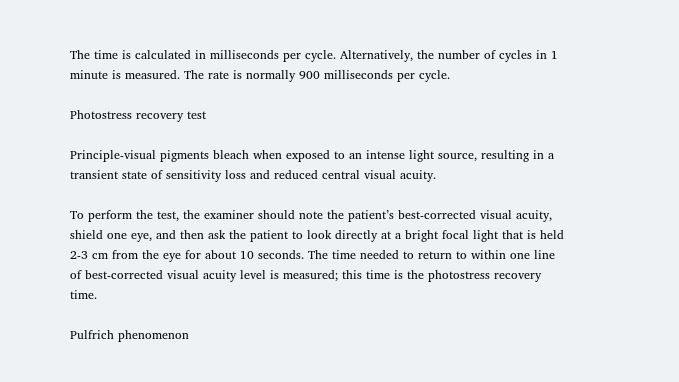The time is calculated in milliseconds per cycle. Alternatively, the number of cycles in 1 minute is measured. The rate is normally 900 milliseconds per cycle.

Photostress recovery test

Principle-visual pigments bleach when exposed to an intense light source, resulting in a transient state of sensitivity loss and reduced central visual acuity.

To perform the test, the examiner should note the patient’s best-corrected visual acuity, shield one eye, and then ask the patient to look directly at a bright focal light that is held 2-3 cm from the eye for about 10 seconds. The time needed to return to within one line of best-corrected visual acuity level is measured; this time is the photostress recovery time.

Pulfrich phenomenon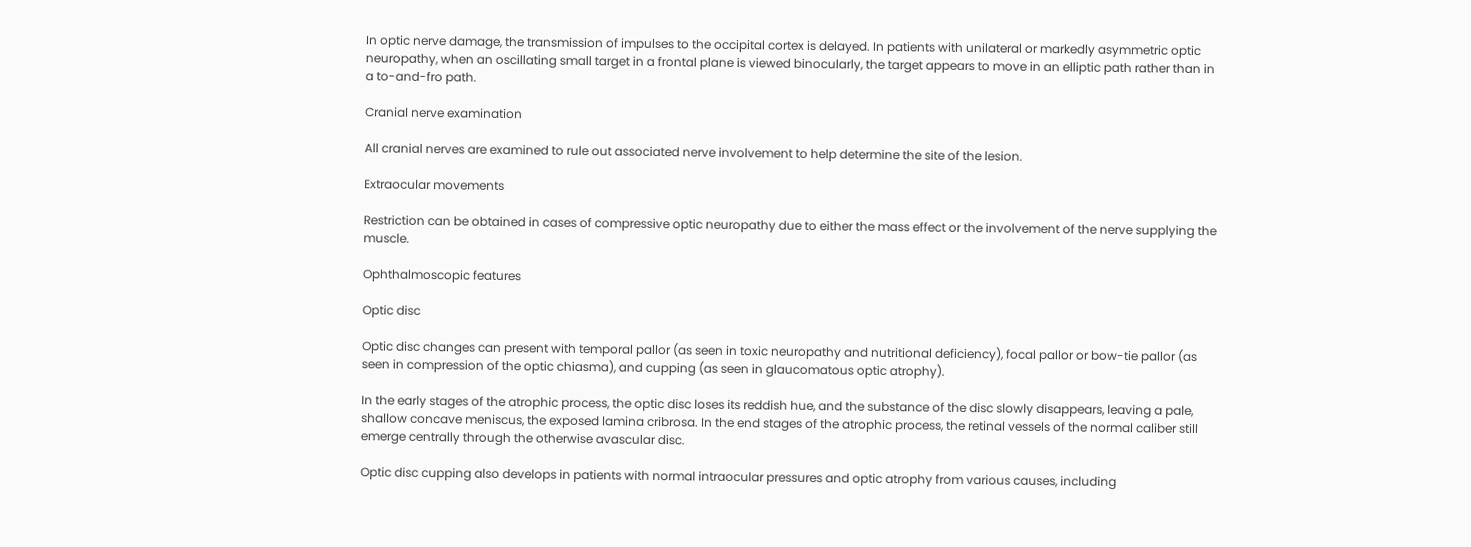In optic nerve damage, the transmission of impulses to the occipital cortex is delayed. In patients with unilateral or markedly asymmetric optic neuropathy, when an oscillating small target in a frontal plane is viewed binocularly, the target appears to move in an elliptic path rather than in a to-and-fro path.

Cranial nerve examination

All cranial nerves are examined to rule out associated nerve involvement to help determine the site of the lesion.

Extraocular movements

Restriction can be obtained in cases of compressive optic neuropathy due to either the mass effect or the involvement of the nerve supplying the muscle.

Ophthalmoscopic features

Optic disc

Optic disc changes can present with temporal pallor (as seen in toxic neuropathy and nutritional deficiency), focal pallor or bow-tie pallor (as seen in compression of the optic chiasma), and cupping (as seen in glaucomatous optic atrophy).

In the early stages of the atrophic process, the optic disc loses its reddish hue, and the substance of the disc slowly disappears, leaving a pale, shallow concave meniscus, the exposed lamina cribrosa. In the end stages of the atrophic process, the retinal vessels of the normal caliber still emerge centrally through the otherwise avascular disc.

Optic disc cupping also develops in patients with normal intraocular pressures and optic atrophy from various causes, including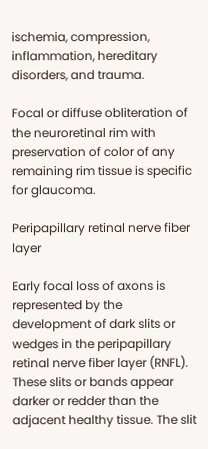ischemia, compression, inflammation, hereditary disorders, and trauma.

Focal or diffuse obliteration of the neuroretinal rim with preservation of color of any remaining rim tissue is specific for glaucoma.

Peripapillary retinal nerve fiber layer

Early focal loss of axons is represented by the development of dark slits or wedges in the peripapillary retinal nerve fiber layer (RNFL). These slits or bands appear darker or redder than the adjacent healthy tissue. The slit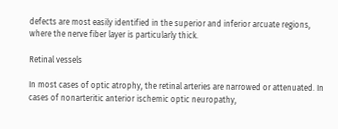defects are most easily identified in the superior and inferior arcuate regions, where the nerve fiber layer is particularly thick.

Retinal vessels

In most cases of optic atrophy, the retinal arteries are narrowed or attenuated. In cases of nonarteritic anterior ischemic optic neuropathy,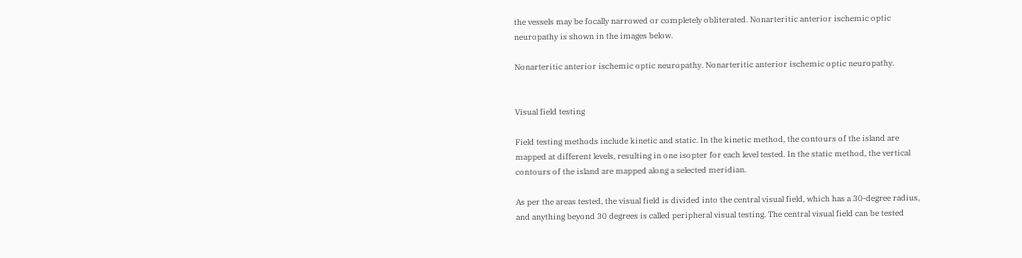the vessels may be focally narrowed or completely obliterated. Nonarteritic anterior ischemic optic neuropathy is shown in the images below.

Nonarteritic anterior ischemic optic neuropathy. Nonarteritic anterior ischemic optic neuropathy.


Visual field testing

Field testing methods include kinetic and static. In the kinetic method, the contours of the island are mapped at different levels, resulting in one isopter for each level tested. In the static method, the vertical contours of the island are mapped along a selected meridian.

As per the areas tested, the visual field is divided into the central visual field, which has a 30-degree radius, and anything beyond 30 degrees is called peripheral visual testing. The central visual field can be tested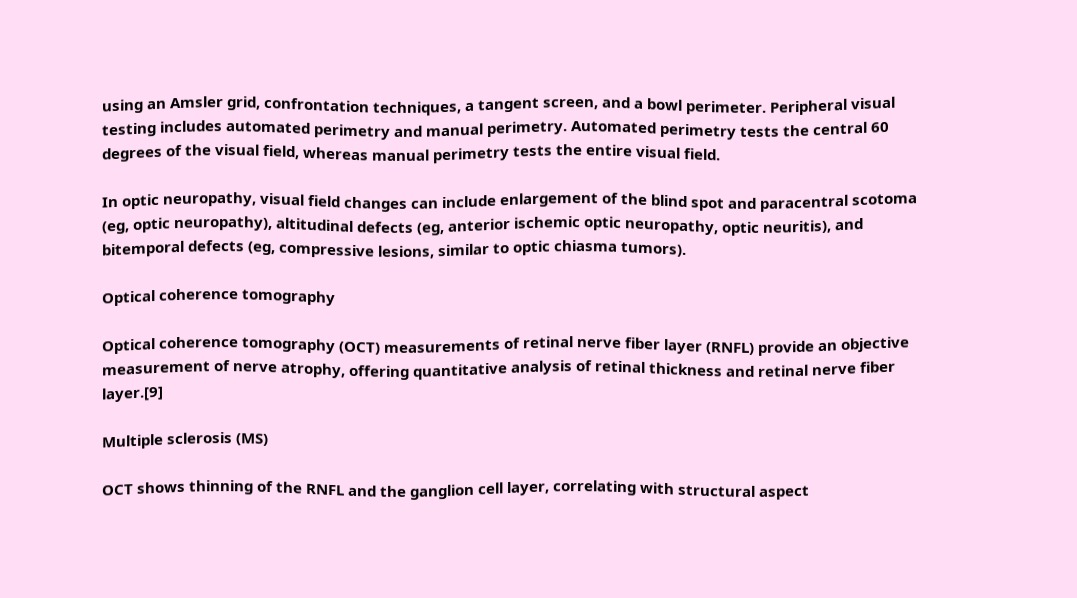using an Amsler grid, confrontation techniques, a tangent screen, and a bowl perimeter. Peripheral visual testing includes automated perimetry and manual perimetry. Automated perimetry tests the central 60 degrees of the visual field, whereas manual perimetry tests the entire visual field.

In optic neuropathy, visual field changes can include enlargement of the blind spot and paracentral scotoma (eg, optic neuropathy), altitudinal defects (eg, anterior ischemic optic neuropathy, optic neuritis), and bitemporal defects (eg, compressive lesions, similar to optic chiasma tumors).

Optical coherence tomography

Optical coherence tomography (OCT) measurements of retinal nerve fiber layer (RNFL) provide an objective measurement of nerve atrophy, offering quantitative analysis of retinal thickness and retinal nerve fiber layer.[9]

Multiple sclerosis (MS)

OCT shows thinning of the RNFL and the ganglion cell layer, correlating with structural aspect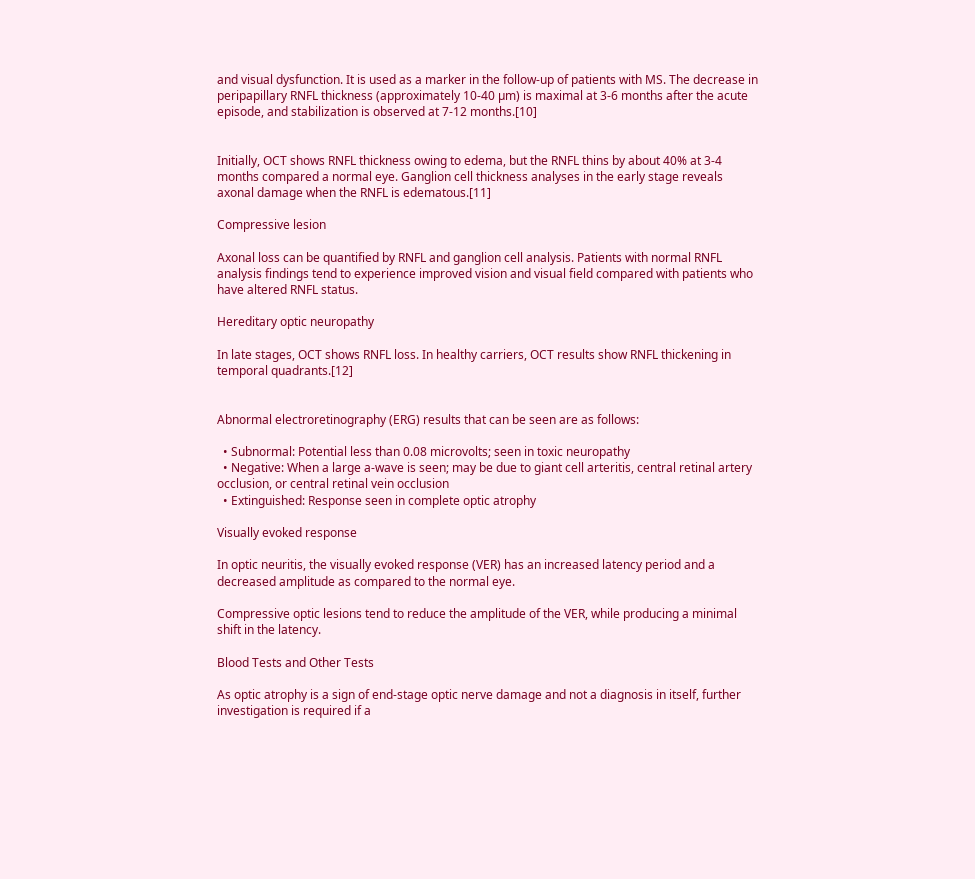and visual dysfunction. It is used as a marker in the follow-up of patients with MS. The decrease in peripapillary RNFL thickness (approximately 10-40 µm) is maximal at 3-6 months after the acute episode, and stabilization is observed at 7-12 months.[10]


Initially, OCT shows RNFL thickness owing to edema, but the RNFL thins by about 40% at 3-4 months compared a normal eye. Ganglion cell thickness analyses in the early stage reveals axonal damage when the RNFL is edematous.[11]

Compressive lesion

Axonal loss can be quantified by RNFL and ganglion cell analysis. Patients with normal RNFL analysis findings tend to experience improved vision and visual field compared with patients who have altered RNFL status.

Hereditary optic neuropathy

In late stages, OCT shows RNFL loss. In healthy carriers, OCT results show RNFL thickening in temporal quadrants.[12]


Abnormal electroretinography (ERG) results that can be seen are as follows:

  • Subnormal: Potential less than 0.08 microvolts; seen in toxic neuropathy
  • Negative: When a large a-wave is seen; may be due to giant cell arteritis, central retinal artery occlusion, or central retinal vein occlusion
  • Extinguished: Response seen in complete optic atrophy

Visually evoked response

In optic neuritis, the visually evoked response (VER) has an increased latency period and a decreased amplitude as compared to the normal eye.

Compressive optic lesions tend to reduce the amplitude of the VER, while producing a minimal shift in the latency.

Blood Tests and Other Tests

As optic atrophy is a sign of end-stage optic nerve damage and not a diagnosis in itself, further investigation is required if a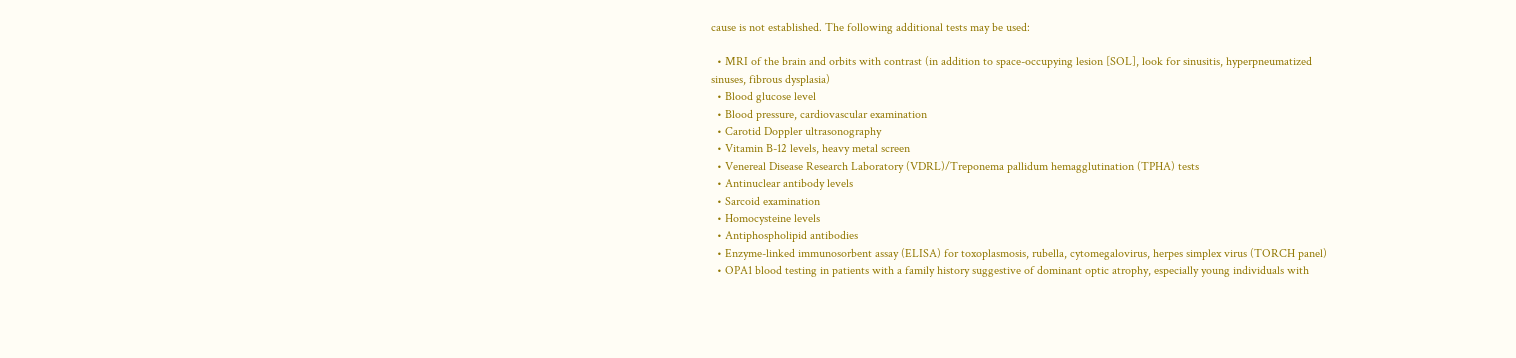cause is not established. The following additional tests may be used:

  • MRI of the brain and orbits with contrast (in addition to space-occupying lesion [SOL], look for sinusitis, hyperpneumatized sinuses, fibrous dysplasia)
  • Blood glucose level
  • Blood pressure, cardiovascular examination
  • Carotid Doppler ultrasonography
  • Vitamin B-12 levels, heavy metal screen
  • Venereal Disease Research Laboratory (VDRL)/Treponema pallidum hemagglutination (TPHA) tests
  • Antinuclear antibody levels
  • Sarcoid examination
  • Homocysteine levels
  • Antiphospholipid antibodies
  • Enzyme-linked immunosorbent assay (ELISA) for toxoplasmosis, rubella, cytomegalovirus, herpes simplex virus (TORCH panel)
  • OPA1 blood testing in patients with a family history suggestive of dominant optic atrophy, especially young individuals with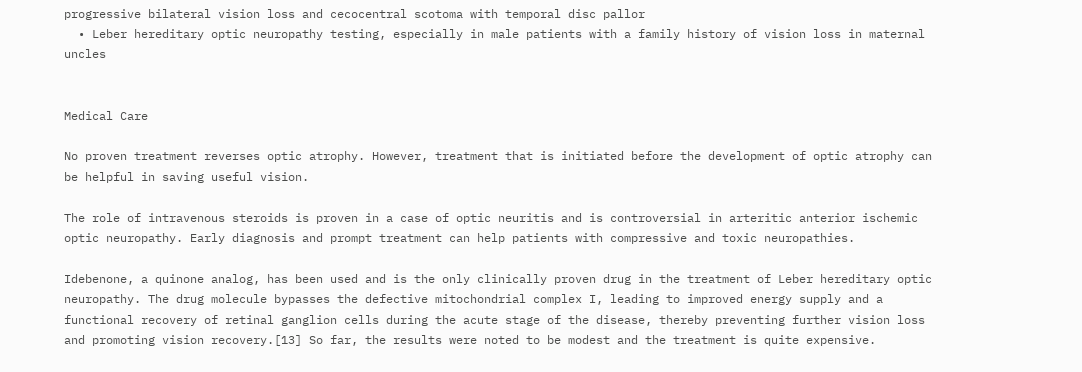progressive bilateral vision loss and cecocentral scotoma with temporal disc pallor
  • Leber hereditary optic neuropathy testing, especially in male patients with a family history of vision loss in maternal uncles


Medical Care

No proven treatment reverses optic atrophy. However, treatment that is initiated before the development of optic atrophy can be helpful in saving useful vision.

The role of intravenous steroids is proven in a case of optic neuritis and is controversial in arteritic anterior ischemic optic neuropathy. Early diagnosis and prompt treatment can help patients with compressive and toxic neuropathies.

Idebenone, a quinone analog, has been used and is the only clinically proven drug in the treatment of Leber hereditary optic neuropathy. The drug molecule bypasses the defective mitochondrial complex I, leading to improved energy supply and a functional recovery of retinal ganglion cells during the acute stage of the disease, thereby preventing further vision loss and promoting vision recovery.[13] So far, the results were noted to be modest and the treatment is quite expensive.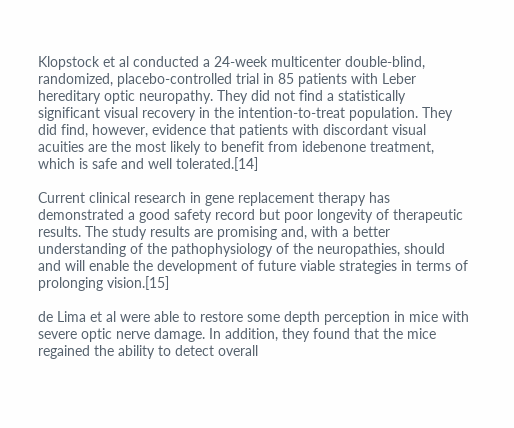Klopstock et al conducted a 24-week multicenter double-blind, randomized, placebo-controlled trial in 85 patients with Leber hereditary optic neuropathy. They did not find a statistically significant visual recovery in the intention-to-treat population. They did find, however, evidence that patients with discordant visual acuities are the most likely to benefit from idebenone treatment, which is safe and well tolerated.[14]

Current clinical research in gene replacement therapy has demonstrated a good safety record but poor longevity of therapeutic results. The study results are promising and, with a better understanding of the pathophysiology of the neuropathies, should and will enable the development of future viable strategies in terms of prolonging vision.[15]

de Lima et al were able to restore some depth perception in mice with severe optic nerve damage. In addition, they found that the mice regained the ability to detect overall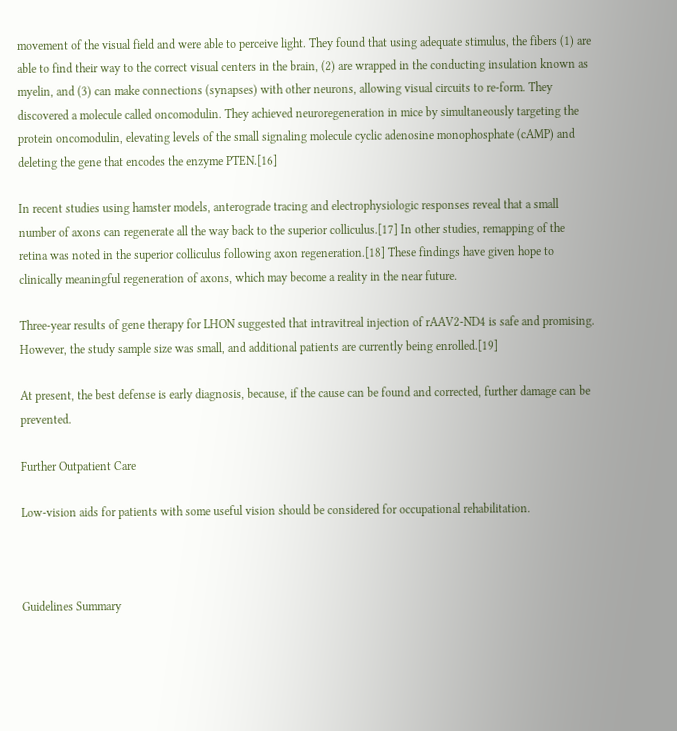movement of the visual field and were able to perceive light. They found that using adequate stimulus, the fibers (1) are able to find their way to the correct visual centers in the brain, (2) are wrapped in the conducting insulation known as myelin, and (3) can make connections (synapses) with other neurons, allowing visual circuits to re-form. They discovered a molecule called oncomodulin. They achieved neuroregeneration in mice by simultaneously targeting the protein oncomodulin, elevating levels of the small signaling molecule cyclic adenosine monophosphate (cAMP) and deleting the gene that encodes the enzyme PTEN.[16]

In recent studies using hamster models, anterograde tracing and electrophysiologic responses reveal that a small number of axons can regenerate all the way back to the superior colliculus.[17] In other studies, remapping of the retina was noted in the superior colliculus following axon regeneration.[18] These findings have given hope to clinically meaningful regeneration of axons, which may become a reality in the near future.

Three-year results of gene therapy for LHON suggested that intravitreal injection of rAAV2-ND4 is safe and promising. However, the study sample size was small, and additional patients are currently being enrolled.[19]

At present, the best defense is early diagnosis, because, if the cause can be found and corrected, further damage can be prevented.

Further Outpatient Care

Low-vision aids for patients with some useful vision should be considered for occupational rehabilitation.



Guidelines Summary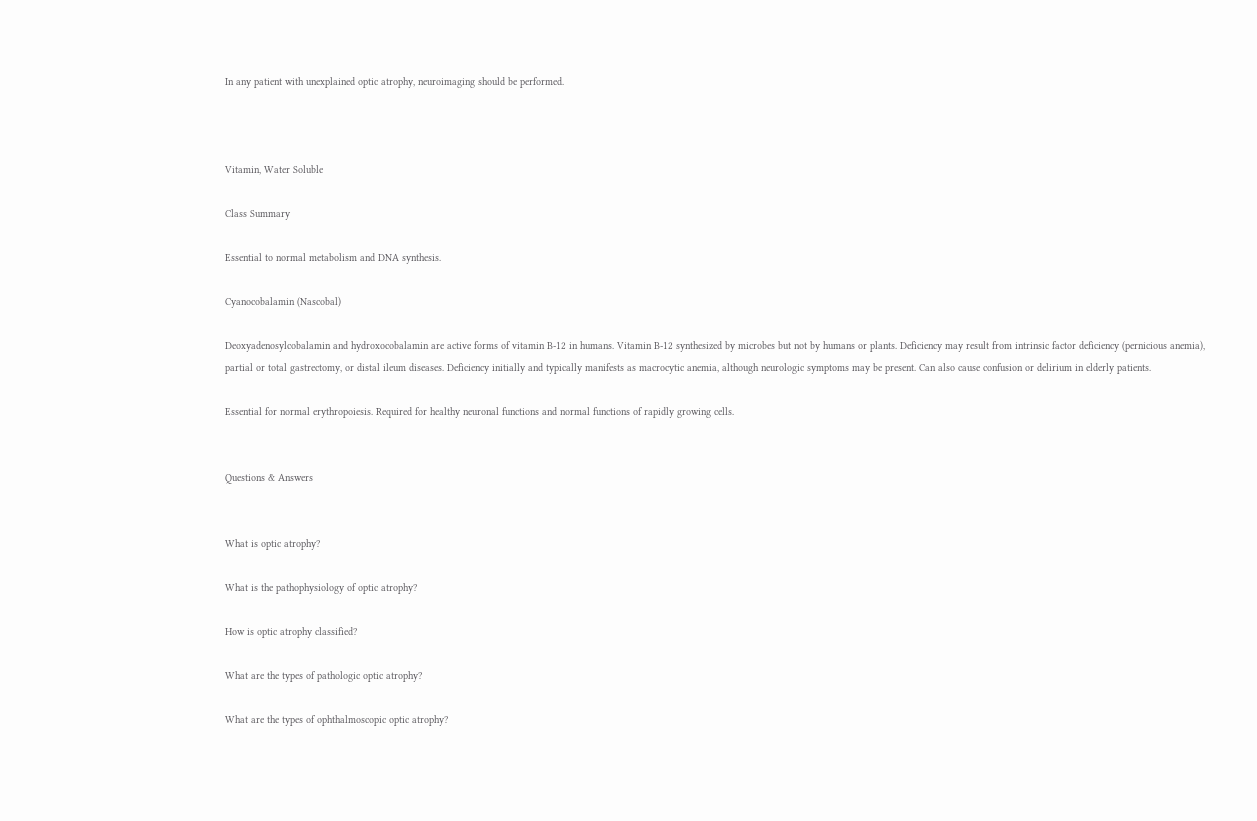In any patient with unexplained optic atrophy, neuroimaging should be performed.



Vitamin, Water Soluble

Class Summary

Essential to normal metabolism and DNA synthesis.

Cyanocobalamin (Nascobal)

Deoxyadenosylcobalamin and hydroxocobalamin are active forms of vitamin B-12 in humans. Vitamin B-12 synthesized by microbes but not by humans or plants. Deficiency may result from intrinsic factor deficiency (pernicious anemia), partial or total gastrectomy, or distal ileum diseases. Deficiency initially and typically manifests as macrocytic anemia, although neurologic symptoms may be present. Can also cause confusion or delirium in elderly patients.

Essential for normal erythropoiesis. Required for healthy neuronal functions and normal functions of rapidly growing cells.


Questions & Answers


What is optic atrophy?

What is the pathophysiology of optic atrophy?

How is optic atrophy classified?

What are the types of pathologic optic atrophy?

What are the types of ophthalmoscopic optic atrophy?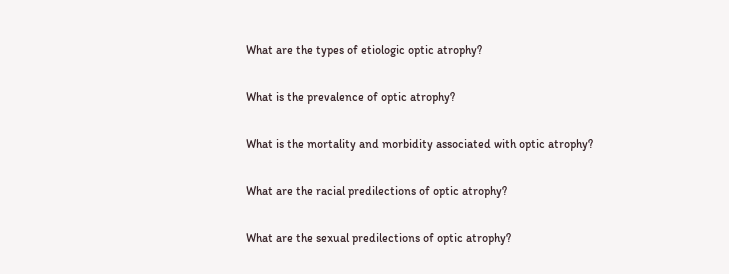What are the types of etiologic optic atrophy?

What is the prevalence of optic atrophy?

What is the mortality and morbidity associated with optic atrophy?

What are the racial predilections of optic atrophy?

What are the sexual predilections of optic atrophy?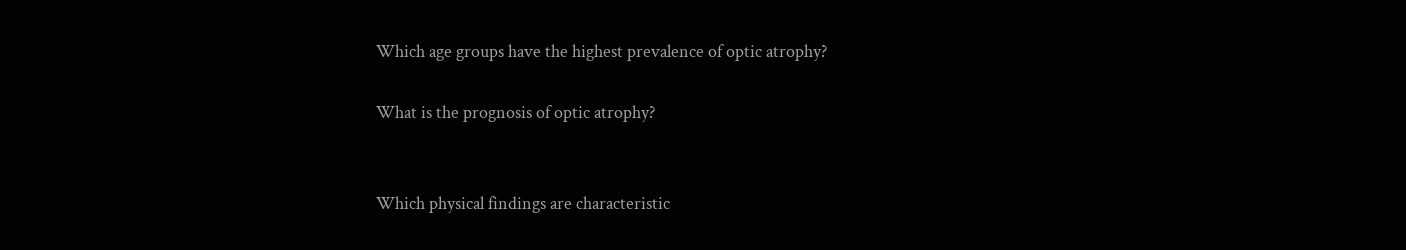Which age groups have the highest prevalence of optic atrophy?

What is the prognosis of optic atrophy?


Which physical findings are characteristic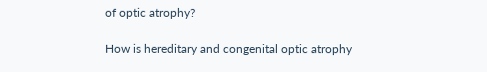of optic atrophy?

How is hereditary and congenital optic atrophy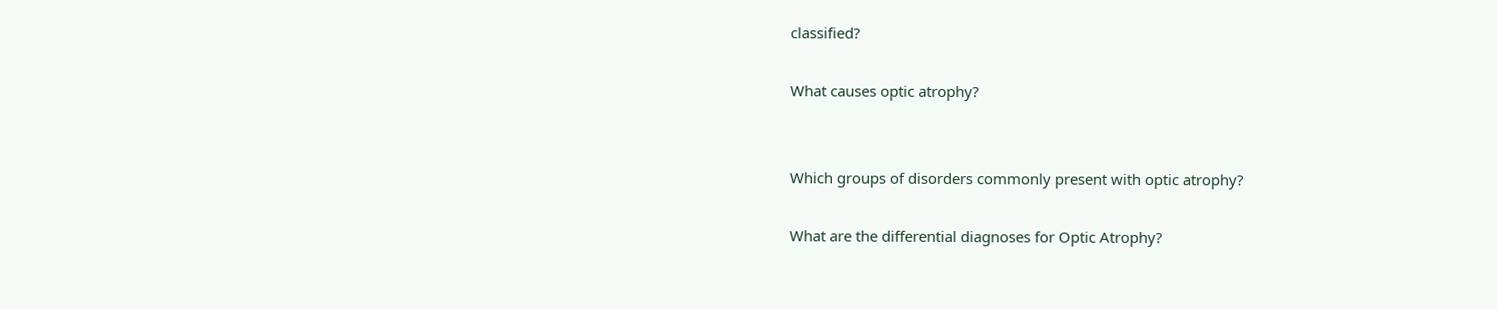classified?

What causes optic atrophy?


Which groups of disorders commonly present with optic atrophy?

What are the differential diagnoses for Optic Atrophy?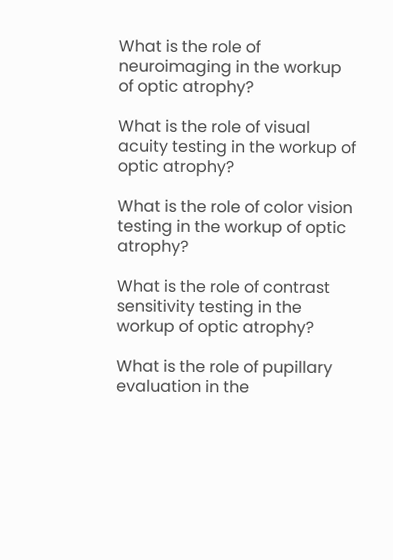What is the role of neuroimaging in the workup of optic atrophy?

What is the role of visual acuity testing in the workup of optic atrophy?

What is the role of color vision testing in the workup of optic atrophy?

What is the role of contrast sensitivity testing in the workup of optic atrophy?

What is the role of pupillary evaluation in the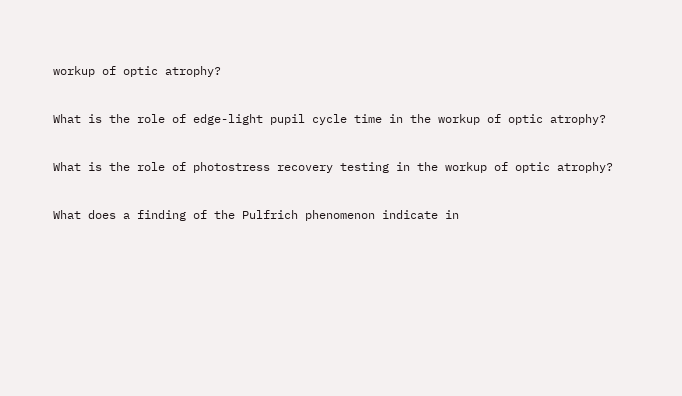workup of optic atrophy?

What is the role of edge-light pupil cycle time in the workup of optic atrophy?

What is the role of photostress recovery testing in the workup of optic atrophy?

What does a finding of the Pulfrich phenomenon indicate in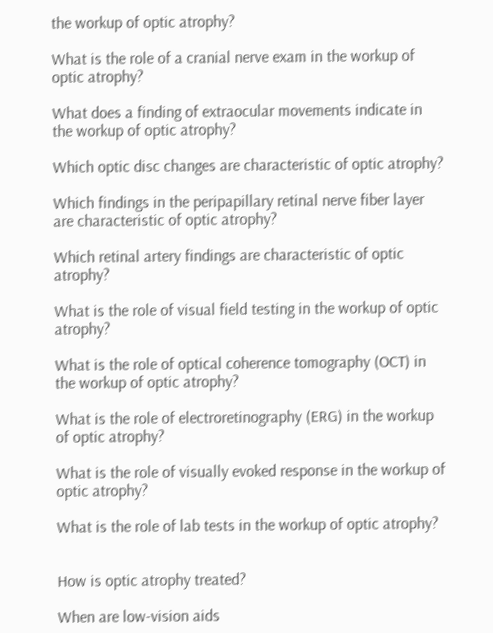the workup of optic atrophy?

What is the role of a cranial nerve exam in the workup of optic atrophy?

What does a finding of extraocular movements indicate in the workup of optic atrophy?

Which optic disc changes are characteristic of optic atrophy?

Which findings in the peripapillary retinal nerve fiber layer are characteristic of optic atrophy?

Which retinal artery findings are characteristic of optic atrophy?

What is the role of visual field testing in the workup of optic atrophy?

What is the role of optical coherence tomography (OCT) in the workup of optic atrophy?

What is the role of electroretinography (ERG) in the workup of optic atrophy?

What is the role of visually evoked response in the workup of optic atrophy?

What is the role of lab tests in the workup of optic atrophy?


How is optic atrophy treated?

When are low-vision aids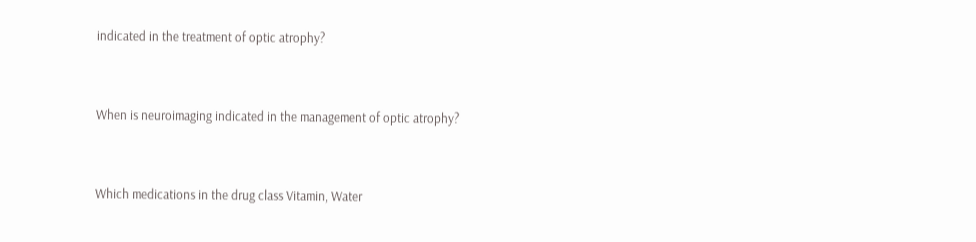indicated in the treatment of optic atrophy?


When is neuroimaging indicated in the management of optic atrophy?


Which medications in the drug class Vitamin, Water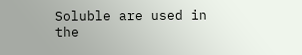Soluble are used in the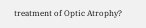treatment of Optic Atrophy?